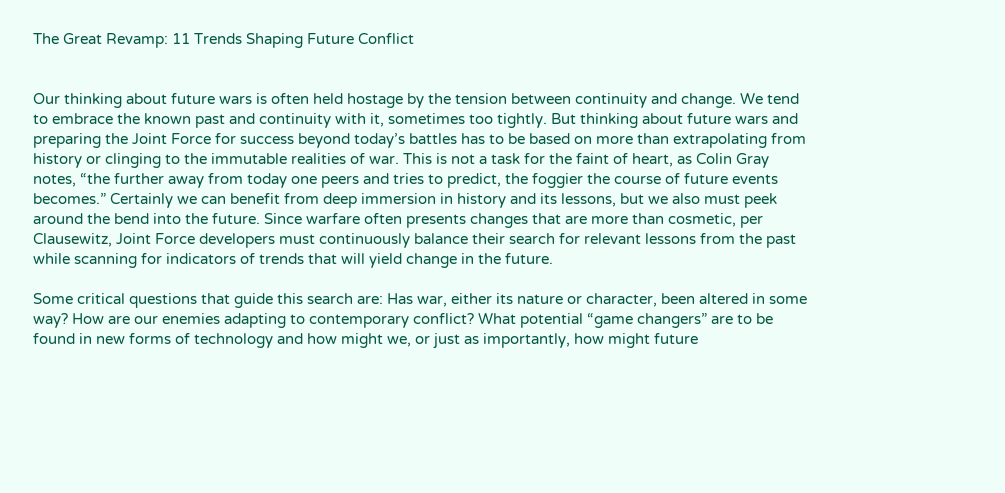The Great Revamp: 11 Trends Shaping Future Conflict


Our thinking about future wars is often held hostage by the tension between continuity and change. We tend to embrace the known past and continuity with it, sometimes too tightly. But thinking about future wars and preparing the Joint Force for success beyond today’s battles has to be based on more than extrapolating from history or clinging to the immutable realities of war. This is not a task for the faint of heart, as Colin Gray notes, “the further away from today one peers and tries to predict, the foggier the course of future events becomes.” Certainly we can benefit from deep immersion in history and its lessons, but we also must peek around the bend into the future. Since warfare often presents changes that are more than cosmetic, per Clausewitz, Joint Force developers must continuously balance their search for relevant lessons from the past while scanning for indicators of trends that will yield change in the future.

Some critical questions that guide this search are: Has war, either its nature or character, been altered in some way? How are our enemies adapting to contemporary conflict? What potential “game changers” are to be found in new forms of technology and how might we, or just as importantly, how might future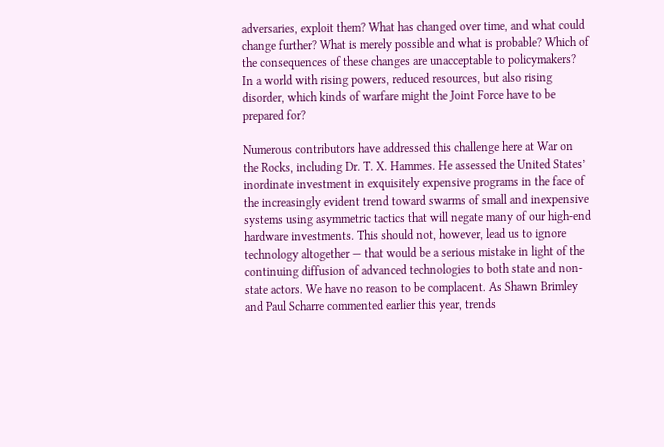adversaries, exploit them? What has changed over time, and what could change further? What is merely possible and what is probable? Which of the consequences of these changes are unacceptable to policymakers? In a world with rising powers, reduced resources, but also rising disorder, which kinds of warfare might the Joint Force have to be prepared for?

Numerous contributors have addressed this challenge here at War on the Rocks, including Dr. T. X. Hammes. He assessed the United States’ inordinate investment in exquisitely expensive programs in the face of the increasingly evident trend toward swarms of small and inexpensive systems using asymmetric tactics that will negate many of our high-end hardware investments. This should not, however, lead us to ignore technology altogether — that would be a serious mistake in light of the continuing diffusion of advanced technologies to both state and non-state actors. We have no reason to be complacent. As Shawn Brimley and Paul Scharre commented earlier this year, trends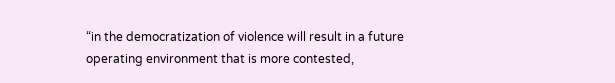“in the democratization of violence will result in a future operating environment that is more contested,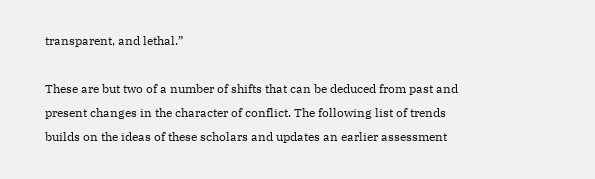transparent, and lethal.”

These are but two of a number of shifts that can be deduced from past and present changes in the character of conflict. The following list of trends builds on the ideas of these scholars and updates an earlier assessment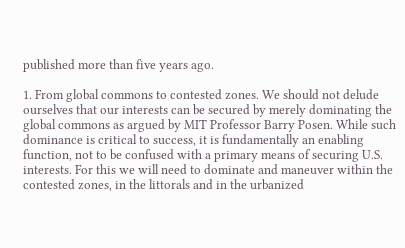published more than five years ago.

1. From global commons to contested zones. We should not delude ourselves that our interests can be secured by merely dominating the global commons as argued by MIT Professor Barry Posen. While such dominance is critical to success, it is fundamentally an enabling function, not to be confused with a primary means of securing U.S. interests. For this we will need to dominate and maneuver within the contested zones, in the littorals and in the urbanized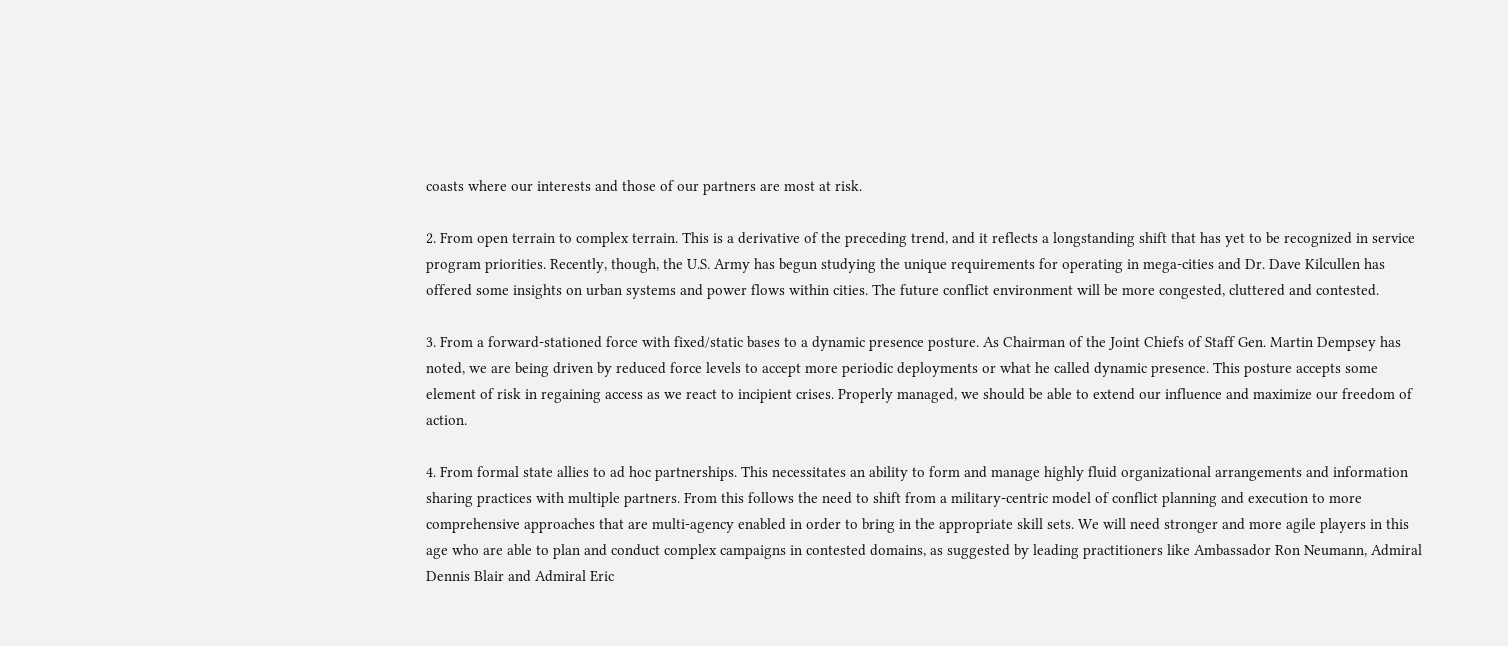coasts where our interests and those of our partners are most at risk.

2. From open terrain to complex terrain. This is a derivative of the preceding trend, and it reflects a longstanding shift that has yet to be recognized in service program priorities. Recently, though, the U.S. Army has begun studying the unique requirements for operating in mega-cities and Dr. Dave Kilcullen has offered some insights on urban systems and power flows within cities. The future conflict environment will be more congested, cluttered and contested.

3. From a forward-stationed force with fixed/static bases to a dynamic presence posture. As Chairman of the Joint Chiefs of Staff Gen. Martin Dempsey has noted, we are being driven by reduced force levels to accept more periodic deployments or what he called dynamic presence. This posture accepts some element of risk in regaining access as we react to incipient crises. Properly managed, we should be able to extend our influence and maximize our freedom of action.

4. From formal state allies to ad hoc partnerships. This necessitates an ability to form and manage highly fluid organizational arrangements and information sharing practices with multiple partners. From this follows the need to shift from a military-centric model of conflict planning and execution to more comprehensive approaches that are multi-agency enabled in order to bring in the appropriate skill sets. We will need stronger and more agile players in this age who are able to plan and conduct complex campaigns in contested domains, as suggested by leading practitioners like Ambassador Ron Neumann, Admiral Dennis Blair and Admiral Eric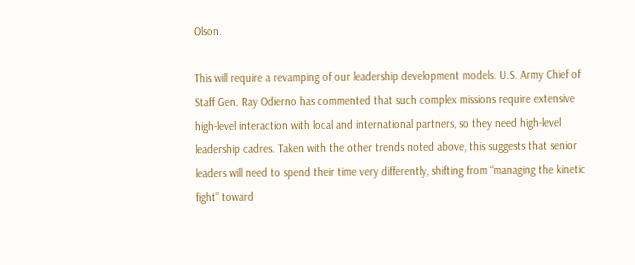Olson.

This will require a revamping of our leadership development models. U.S. Army Chief of Staff Gen. Ray Odierno has commented that such complex missions require extensive high-level interaction with local and international partners, so they need high-level leadership cadres. Taken with the other trends noted above, this suggests that senior leaders will need to spend their time very differently, shifting from “managing the kinetic fight” toward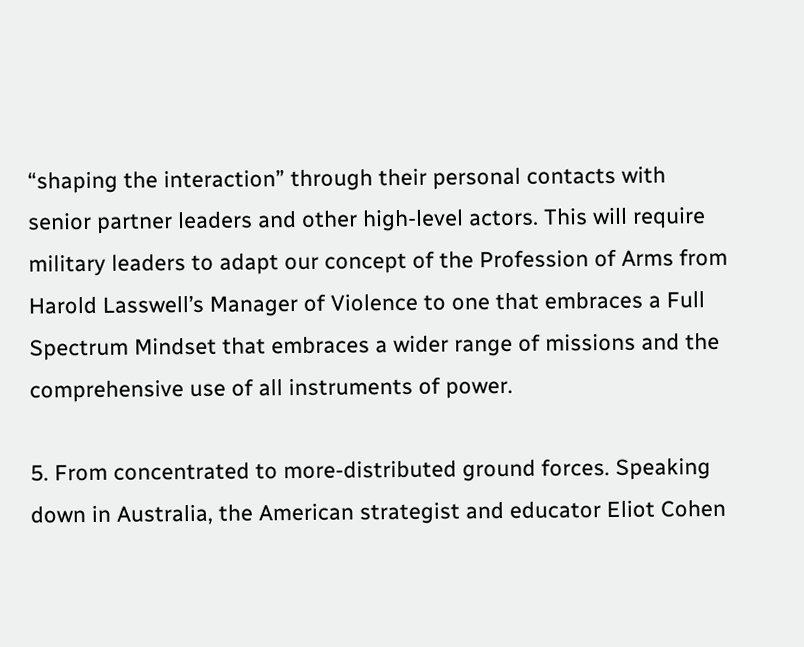“shaping the interaction” through their personal contacts with senior partner leaders and other high-level actors. This will require military leaders to adapt our concept of the Profession of Arms from Harold Lasswell’s Manager of Violence to one that embraces a Full Spectrum Mindset that embraces a wider range of missions and the comprehensive use of all instruments of power.

5. From concentrated to more-distributed ground forces. Speaking down in Australia, the American strategist and educator Eliot Cohen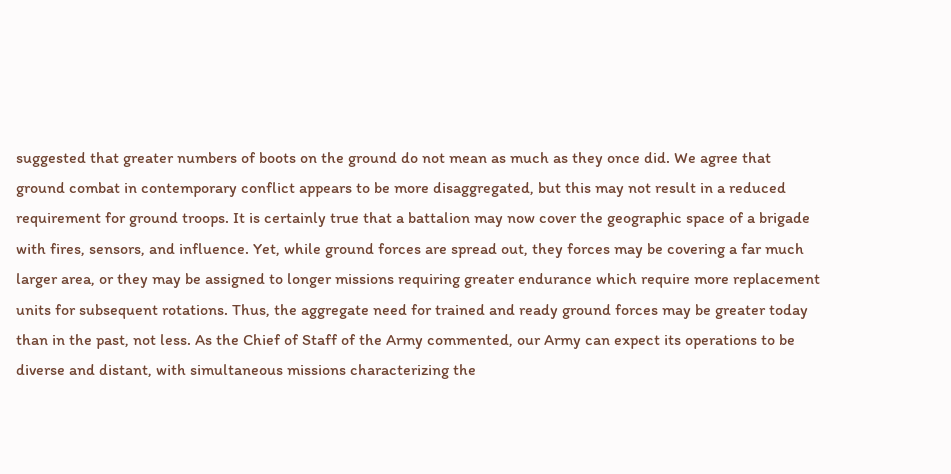suggested that greater numbers of boots on the ground do not mean as much as they once did. We agree that ground combat in contemporary conflict appears to be more disaggregated, but this may not result in a reduced requirement for ground troops. It is certainly true that a battalion may now cover the geographic space of a brigade with fires, sensors, and influence. Yet, while ground forces are spread out, they forces may be covering a far much larger area, or they may be assigned to longer missions requiring greater endurance which require more replacement units for subsequent rotations. Thus, the aggregate need for trained and ready ground forces may be greater today than in the past, not less. As the Chief of Staff of the Army commented, our Army can expect its operations to be diverse and distant, with simultaneous missions characterizing the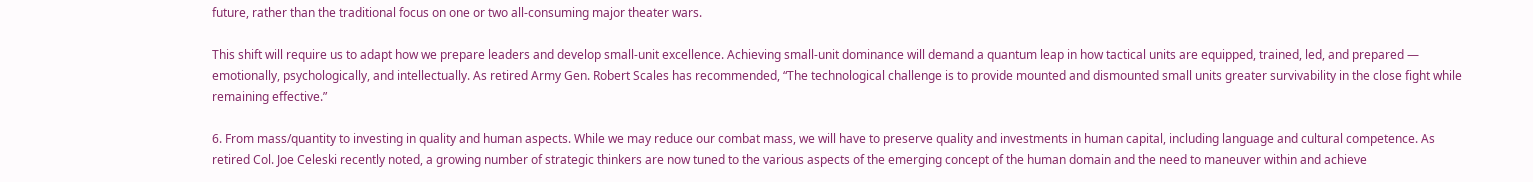future, rather than the traditional focus on one or two all-consuming major theater wars.

This shift will require us to adapt how we prepare leaders and develop small-unit excellence. Achieving small-unit dominance will demand a quantum leap in how tactical units are equipped, trained, led, and prepared — emotionally, psychologically, and intellectually. As retired Army Gen. Robert Scales has recommended, “The technological challenge is to provide mounted and dismounted small units greater survivability in the close fight while remaining effective.”

6. From mass/quantity to investing in quality and human aspects. While we may reduce our combat mass, we will have to preserve quality and investments in human capital, including language and cultural competence. As retired Col. Joe Celeski recently noted, a growing number of strategic thinkers are now tuned to the various aspects of the emerging concept of the human domain and the need to maneuver within and achieve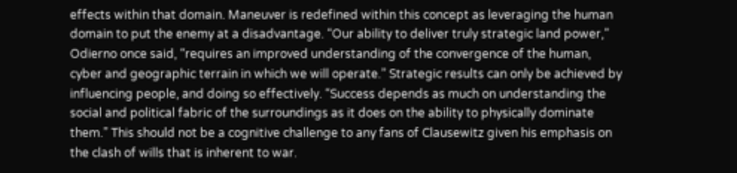effects within that domain. Maneuver is redefined within this concept as leveraging the human domain to put the enemy at a disadvantage. “Our ability to deliver truly strategic land power,” Odierno once said, “requires an improved understanding of the convergence of the human, cyber and geographic terrain in which we will operate.” Strategic results can only be achieved by influencing people, and doing so effectively. “Success depends as much on understanding the social and political fabric of the surroundings as it does on the ability to physically dominate them.” This should not be a cognitive challenge to any fans of Clausewitz given his emphasis on the clash of wills that is inherent to war.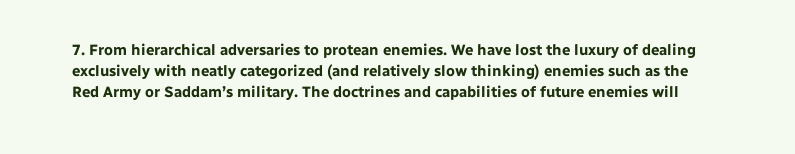7. From hierarchical adversaries to protean enemies. We have lost the luxury of dealing exclusively with neatly categorized (and relatively slow thinking) enemies such as the Red Army or Saddam’s military. The doctrines and capabilities of future enemies will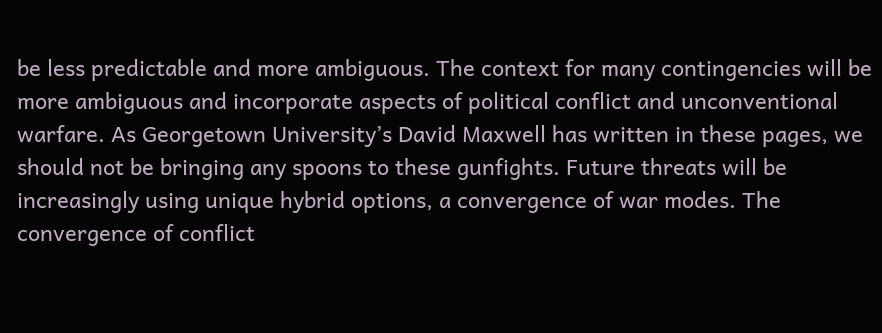be less predictable and more ambiguous. The context for many contingencies will be more ambiguous and incorporate aspects of political conflict and unconventional warfare. As Georgetown University’s David Maxwell has written in these pages, we should not be bringing any spoons to these gunfights. Future threats will be increasingly using unique hybrid options, a convergence of war modes. The convergence of conflict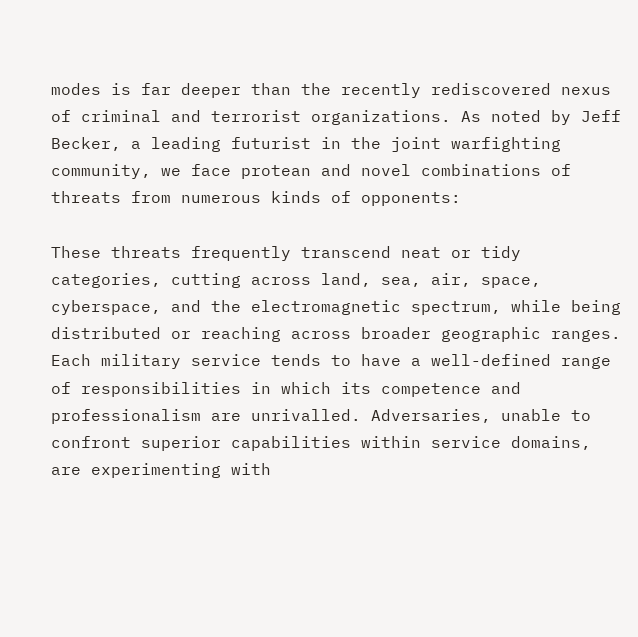modes is far deeper than the recently rediscovered nexus of criminal and terrorist organizations. As noted by Jeff Becker, a leading futurist in the joint warfighting community, we face protean and novel combinations of threats from numerous kinds of opponents:

These threats frequently transcend neat or tidy categories, cutting across land, sea, air, space, cyberspace, and the electromagnetic spectrum, while being distributed or reaching across broader geographic ranges. Each military service tends to have a well-defined range of responsibilities in which its competence and professionalism are unrivalled. Adversaries, unable to confront superior capabilities within service domains, are experimenting with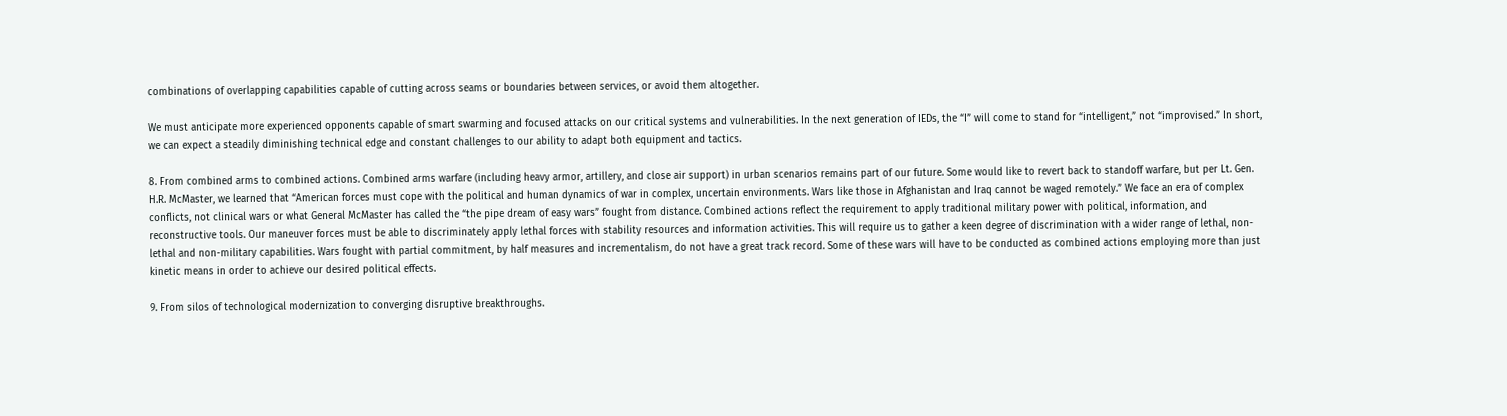combinations of overlapping capabilities capable of cutting across seams or boundaries between services, or avoid them altogether.

We must anticipate more experienced opponents capable of smart swarming and focused attacks on our critical systems and vulnerabilities. In the next generation of IEDs, the “I” will come to stand for “intelligent,” not “improvised.” In short, we can expect a steadily diminishing technical edge and constant challenges to our ability to adapt both equipment and tactics.

8. From combined arms to combined actions. Combined arms warfare (including heavy armor, artillery, and close air support) in urban scenarios remains part of our future. Some would like to revert back to standoff warfare, but per Lt. Gen. H.R. McMaster, we learned that “American forces must cope with the political and human dynamics of war in complex, uncertain environments. Wars like those in Afghanistan and Iraq cannot be waged remotely.” We face an era of complex conflicts, not clinical wars or what General McMaster has called the “the pipe dream of easy wars” fought from distance. Combined actions reflect the requirement to apply traditional military power with political, information, and reconstructive tools. Our maneuver forces must be able to discriminately apply lethal forces with stability resources and information activities. This will require us to gather a keen degree of discrimination with a wider range of lethal, non-lethal and non-military capabilities. Wars fought with partial commitment, by half measures and incrementalism, do not have a great track record. Some of these wars will have to be conducted as combined actions employing more than just kinetic means in order to achieve our desired political effects.

9. From silos of technological modernization to converging disruptive breakthroughs.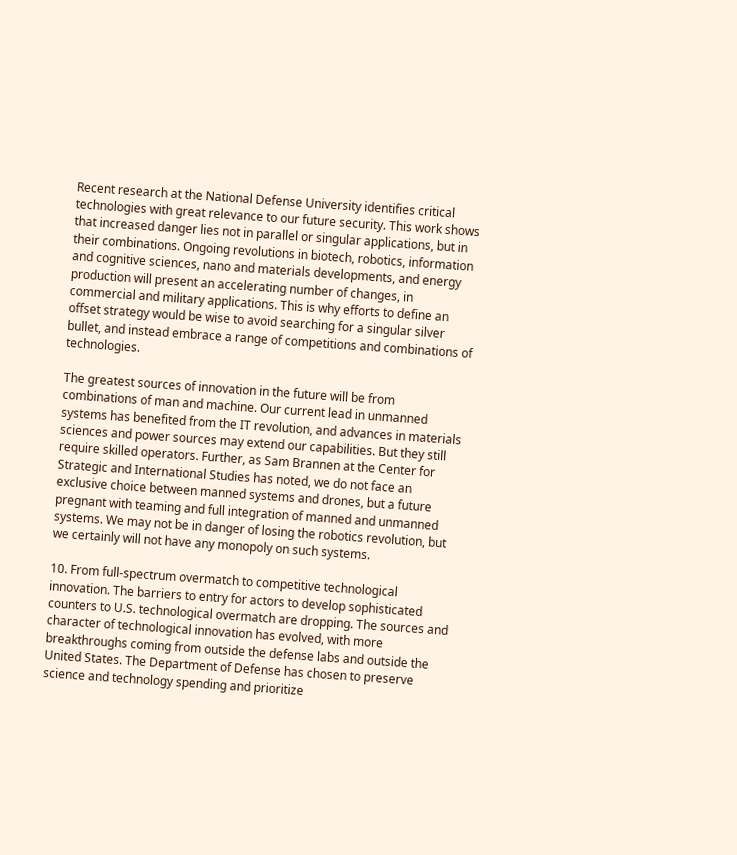Recent research at the National Defense University identifies critical technologies with great relevance to our future security. This work shows that increased danger lies not in parallel or singular applications, but in their combinations. Ongoing revolutions in biotech, robotics, information and cognitive sciences, nano and materials developments, and energy production will present an accelerating number of changes, in commercial and military applications. This is why efforts to define an offset strategy would be wise to avoid searching for a singular silver bullet, and instead embrace a range of competitions and combinations of technologies.

The greatest sources of innovation in the future will be from combinations of man and machine. Our current lead in unmanned systems has benefited from the IT revolution, and advances in materials sciences and power sources may extend our capabilities. But they still require skilled operators. Further, as Sam Brannen at the Center for Strategic and International Studies has noted, we do not face an exclusive choice between manned systems and drones, but a future pregnant with teaming and full integration of manned and unmanned systems. We may not be in danger of losing the robotics revolution, but we certainly will not have any monopoly on such systems.

10. From full-spectrum overmatch to competitive technological innovation. The barriers to entry for actors to develop sophisticated counters to U.S. technological overmatch are dropping. The sources and character of technological innovation has evolved, with more breakthroughs coming from outside the defense labs and outside the United States. The Department of Defense has chosen to preserve science and technology spending and prioritize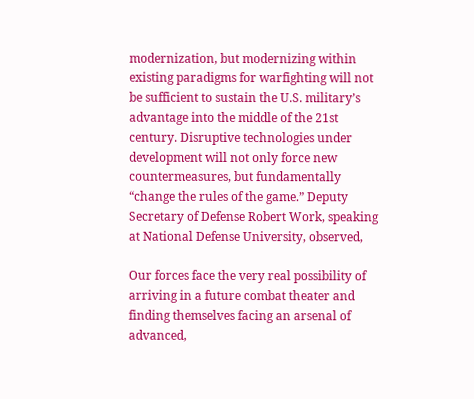modernization, but modernizing within existing paradigms for warfighting will not be sufficient to sustain the U.S. military’s advantage into the middle of the 21st century. Disruptive technologies under development will not only force new countermeasures, but fundamentally “change the rules of the game.” Deputy Secretary of Defense Robert Work, speaking at National Defense University, observed,

Our forces face the very real possibility of arriving in a future combat theater and finding themselves facing an arsenal of advanced,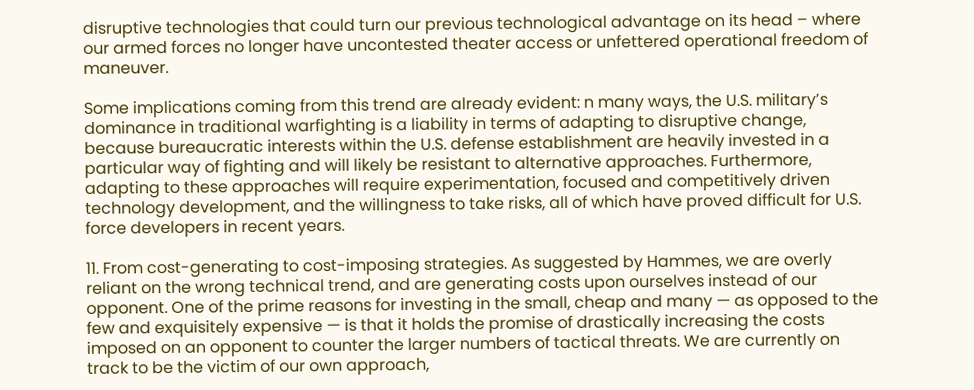disruptive technologies that could turn our previous technological advantage on its head – where our armed forces no longer have uncontested theater access or unfettered operational freedom of maneuver.

Some implications coming from this trend are already evident: n many ways, the U.S. military’s dominance in traditional warfighting is a liability in terms of adapting to disruptive change, because bureaucratic interests within the U.S. defense establishment are heavily invested in a particular way of fighting and will likely be resistant to alternative approaches. Furthermore, adapting to these approaches will require experimentation, focused and competitively driven technology development, and the willingness to take risks, all of which have proved difficult for U.S. force developers in recent years.

11. From cost-generating to cost-imposing strategies. As suggested by Hammes, we are overly reliant on the wrong technical trend, and are generating costs upon ourselves instead of our opponent. One of the prime reasons for investing in the small, cheap and many — as opposed to the few and exquisitely expensive — is that it holds the promise of drastically increasing the costs imposed on an opponent to counter the larger numbers of tactical threats. We are currently on track to be the victim of our own approach,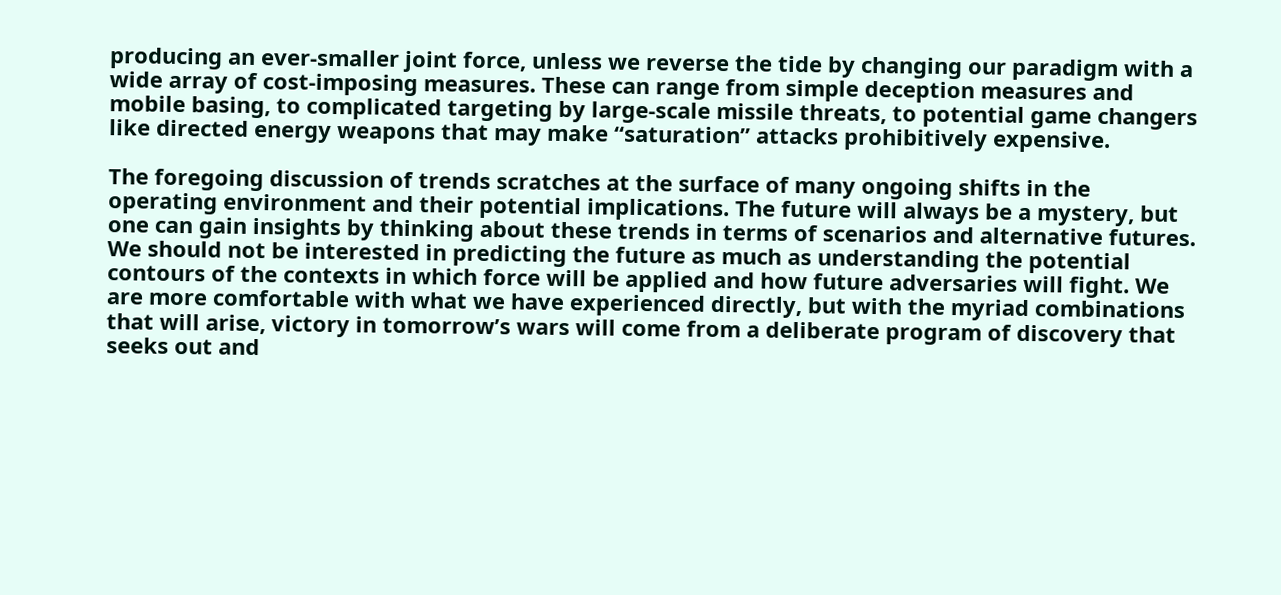producing an ever-smaller joint force, unless we reverse the tide by changing our paradigm with a wide array of cost-imposing measures. These can range from simple deception measures and mobile basing, to complicated targeting by large-scale missile threats, to potential game changers like directed energy weapons that may make “saturation” attacks prohibitively expensive.

The foregoing discussion of trends scratches at the surface of many ongoing shifts in the operating environment and their potential implications. The future will always be a mystery, but one can gain insights by thinking about these trends in terms of scenarios and alternative futures. We should not be interested in predicting the future as much as understanding the potential contours of the contexts in which force will be applied and how future adversaries will fight. We are more comfortable with what we have experienced directly, but with the myriad combinations that will arise, victory in tomorrow’s wars will come from a deliberate program of discovery that seeks out and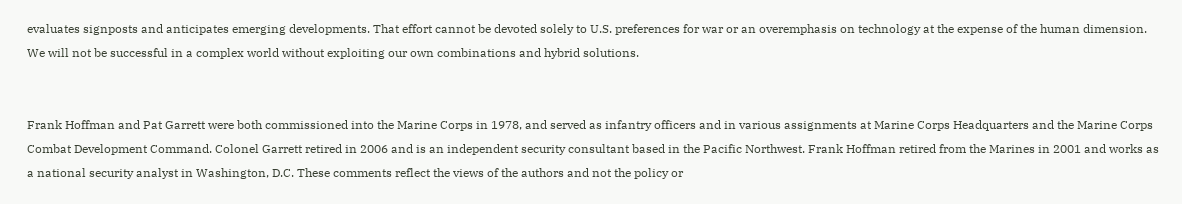evaluates signposts and anticipates emerging developments. That effort cannot be devoted solely to U.S. preferences for war or an overemphasis on technology at the expense of the human dimension. We will not be successful in a complex world without exploiting our own combinations and hybrid solutions.


Frank Hoffman and Pat Garrett were both commissioned into the Marine Corps in 1978, and served as infantry officers and in various assignments at Marine Corps Headquarters and the Marine Corps Combat Development Command. Colonel Garrett retired in 2006 and is an independent security consultant based in the Pacific Northwest. Frank Hoffman retired from the Marines in 2001 and works as a national security analyst in Washington, D.C. These comments reflect the views of the authors and not the policy or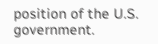position of the U.S. government.